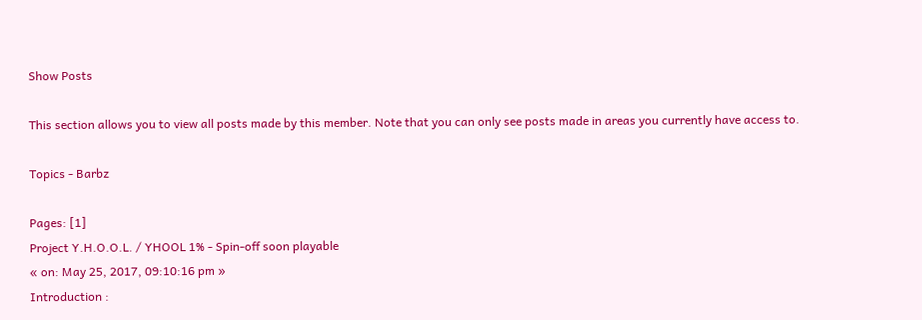Show Posts

This section allows you to view all posts made by this member. Note that you can only see posts made in areas you currently have access to.

Topics - Barbz

Pages: [1]
Project Y.H.O.O.L. / YHOOL 1% - Spin-off soon playable
« on: May 25, 2017, 09:10:16 pm »
Introduction :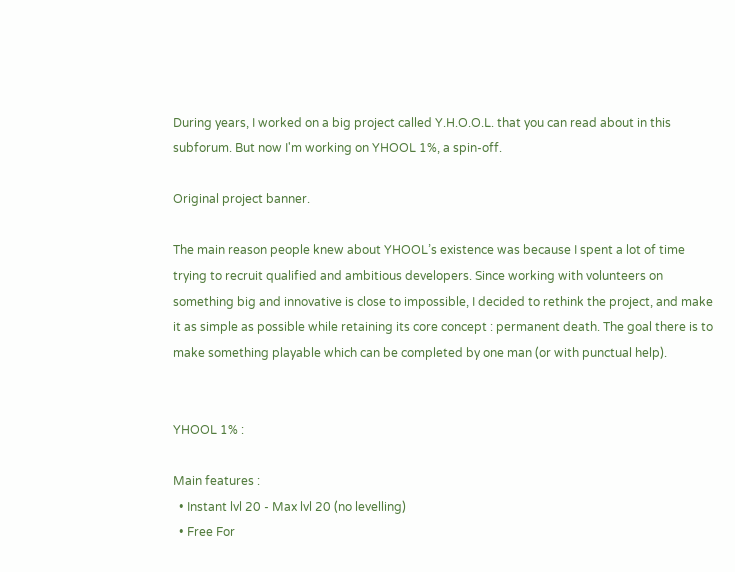During years, I worked on a big project called Y.H.O.O.L. that you can read about in this subforum. But now I'm working on YHOOL 1%, a spin-off.

Original project banner.

The main reason people knew about YHOOL’s existence was because I spent a lot of time trying to recruit qualified and ambitious developers. Since working with volunteers on something big and innovative is close to impossible, I decided to rethink the project, and make it as simple as possible while retaining its core concept : permanent death. The goal there is to make something playable which can be completed by one man (or with punctual help).


YHOOL 1% :

Main features :
  • Instant lvl 20 - Max lvl 20 (no levelling)
  • Free For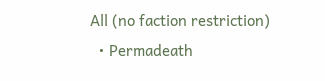All (no faction restriction)
  • Permadeath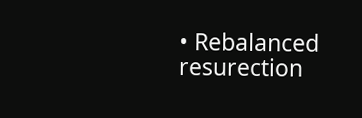• Rebalanced resurection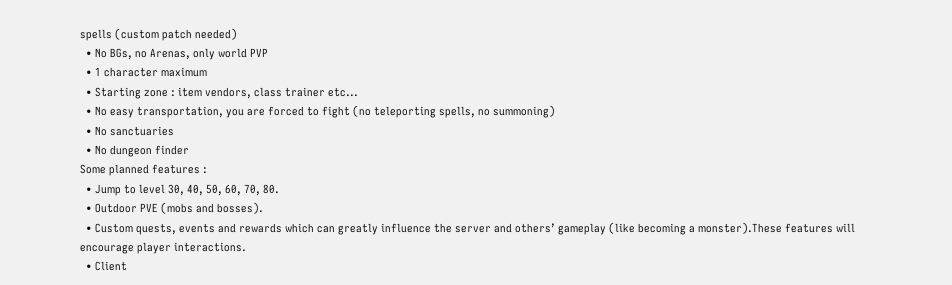spells (custom patch needed)
  • No BGs, no Arenas, only world PVP
  • 1 character maximum
  • Starting zone : item vendors, class trainer etc...
  • No easy transportation, you are forced to fight (no teleporting spells, no summoning)
  • No sanctuaries
  • No dungeon finder
Some planned features :
  • Jump to level 30, 40, 50, 60, 70, 80.
  • Outdoor PVE (mobs and bosses).
  • Custom quests, events and rewards which can greatly influence the server and others’ gameplay (like becoming a monster).These features will encourage player interactions.
  • Client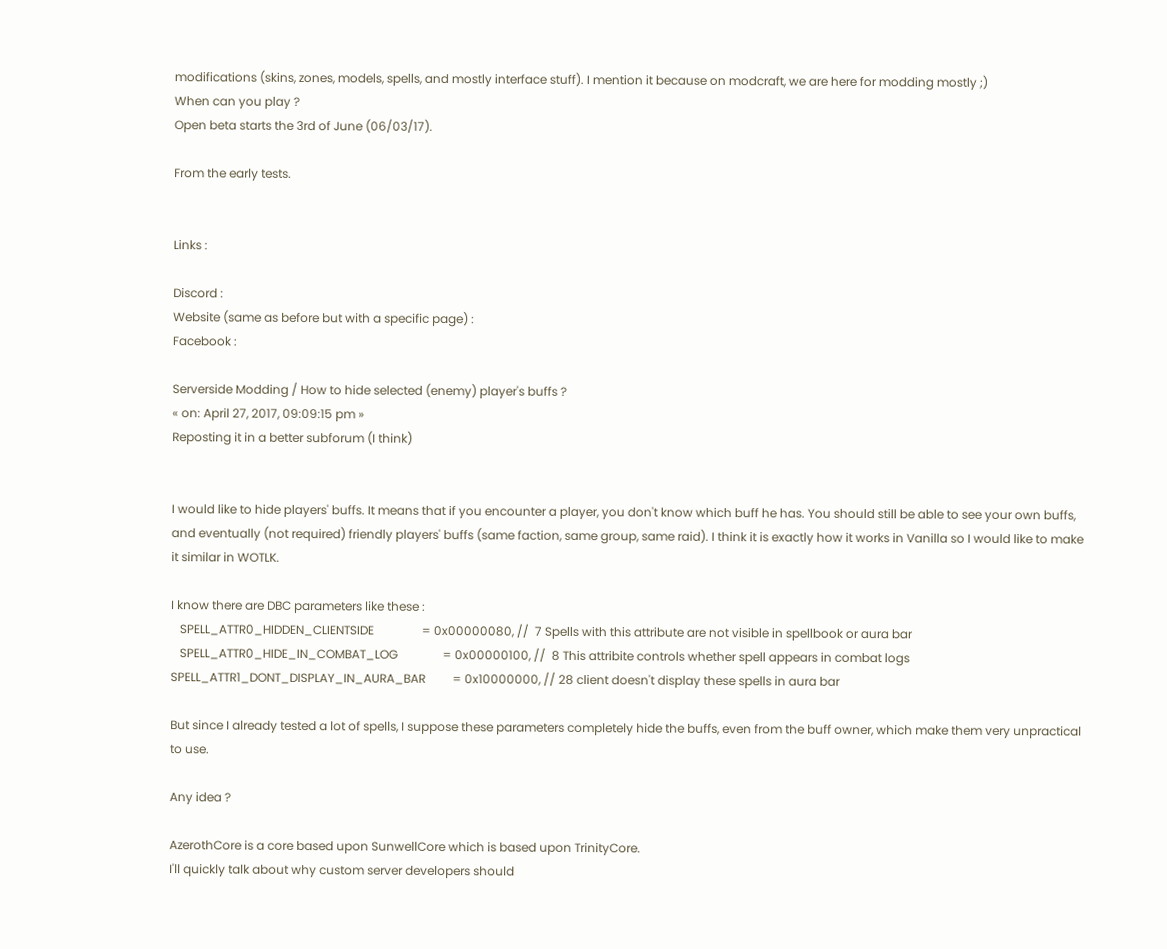modifications (skins, zones, models, spells, and mostly interface stuff). I mention it because on modcraft, we are here for modding mostly ;)
When can you play ?
Open beta starts the 3rd of June (06/03/17).

From the early tests.


Links :

Discord :
Website (same as before but with a specific page) :
Facebook :

Serverside Modding / How to hide selected (enemy) player's buffs ?
« on: April 27, 2017, 09:09:15 pm »
Reposting it in a better subforum (I think)


I would like to hide players' buffs. It means that if you encounter a player, you don't know which buff he has. You should still be able to see your own buffs, and eventually (not required) friendly players' buffs (same faction, same group, same raid). I think it is exactly how it works in Vanilla so I would like to make it similar in WOTLK.

I know there are DBC parameters like these :
   SPELL_ATTR0_HIDDEN_CLIENTSIDE                = 0x00000080, //  7 Spells with this attribute are not visible in spellbook or aura bar
   SPELL_ATTR0_HIDE_IN_COMBAT_LOG               = 0x00000100, //  8 This attribite controls whether spell appears in combat logs
SPELL_ATTR1_DONT_DISPLAY_IN_AURA_BAR         = 0x10000000, // 28 client doesn't display these spells in aura bar

But since I already tested a lot of spells, I suppose these parameters completely hide the buffs, even from the buff owner, which make them very unpractical to use.

Any idea ?

AzerothCore is a core based upon SunwellCore which is based upon TrinityCore.
I'll quickly talk about why custom server developers should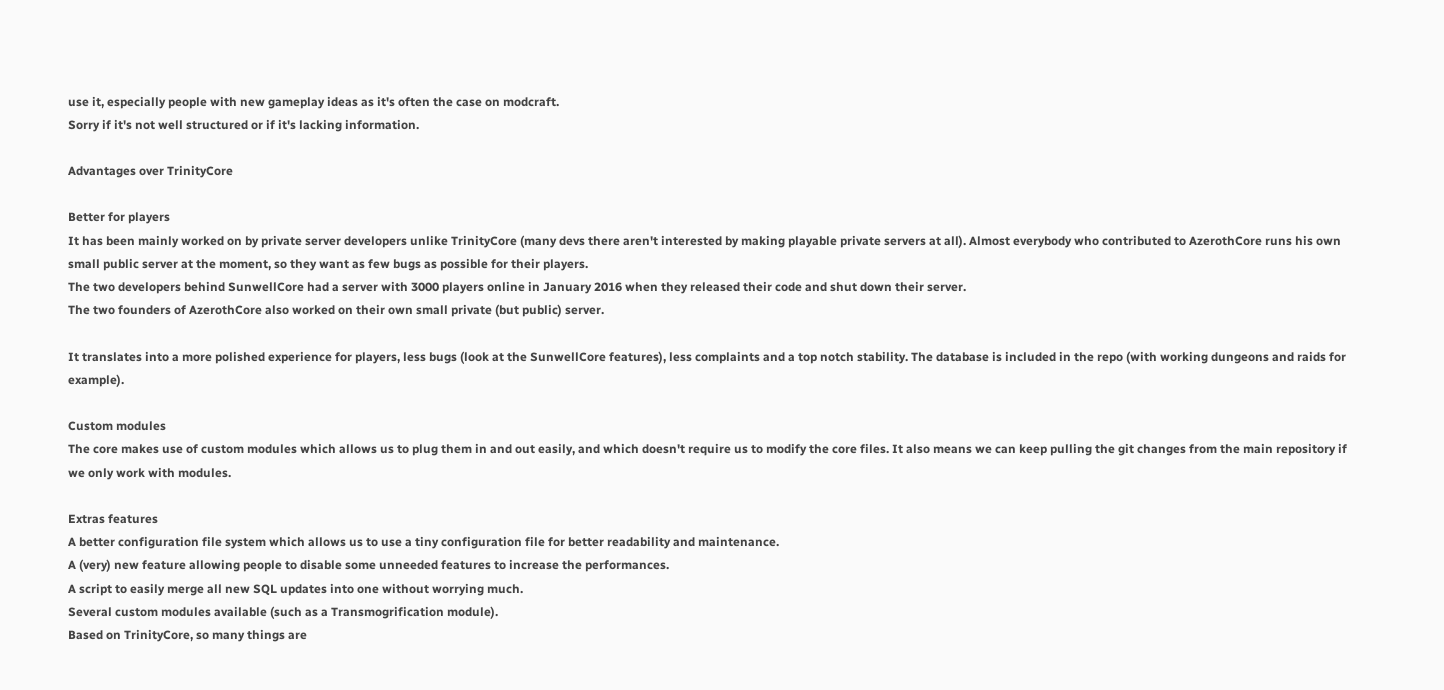use it, especially people with new gameplay ideas as it's often the case on modcraft.
Sorry if it's not well structured or if it's lacking information.

Advantages over TrinityCore

Better for players
It has been mainly worked on by private server developers unlike TrinityCore (many devs there aren't interested by making playable private servers at all). Almost everybody who contributed to AzerothCore runs his own small public server at the moment, so they want as few bugs as possible for their players.
The two developers behind SunwellCore had a server with 3000 players online in January 2016 when they released their code and shut down their server.
The two founders of AzerothCore also worked on their own small private (but public) server.

It translates into a more polished experience for players, less bugs (look at the SunwellCore features), less complaints and a top notch stability. The database is included in the repo (with working dungeons and raids for example).

Custom modules
The core makes use of custom modules which allows us to plug them in and out easily, and which doesn't require us to modify the core files. It also means we can keep pulling the git changes from the main repository if we only work with modules.

Extras features
A better configuration file system which allows us to use a tiny configuration file for better readability and maintenance.
A (very) new feature allowing people to disable some unneeded features to increase the performances.
A script to easily merge all new SQL updates into one without worrying much.
Several custom modules available (such as a Transmogrification module).
Based on TrinityCore, so many things are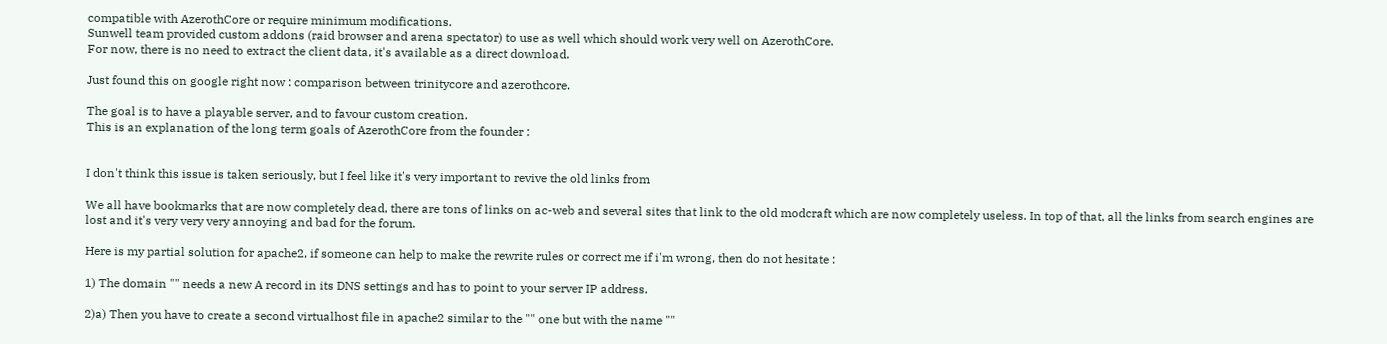compatible with AzerothCore or require minimum modifications.
Sunwell team provided custom addons (raid browser and arena spectator) to use as well which should work very well on AzerothCore.
For now, there is no need to extract the client data, it's available as a direct download.

Just found this on google right now : comparison between trinitycore and azerothcore.

The goal is to have a playable server, and to favour custom creation.
This is an explanation of the long term goals of AzerothCore from the founder :


I don't think this issue is taken seriously, but I feel like it's very important to revive the old links from

We all have bookmarks that are now completely dead, there are tons of links on ac-web and several sites that link to the old modcraft which are now completely useless. In top of that, all the links from search engines are lost and it's very very very annoying and bad for the forum.

Here is my partial solution for apache2, if someone can help to make the rewrite rules or correct me if i'm wrong, then do not hesitate :

1) The domain "" needs a new A record in its DNS settings and has to point to your server IP address.

2)a) Then you have to create a second virtualhost file in apache2 similar to the "" one but with the name ""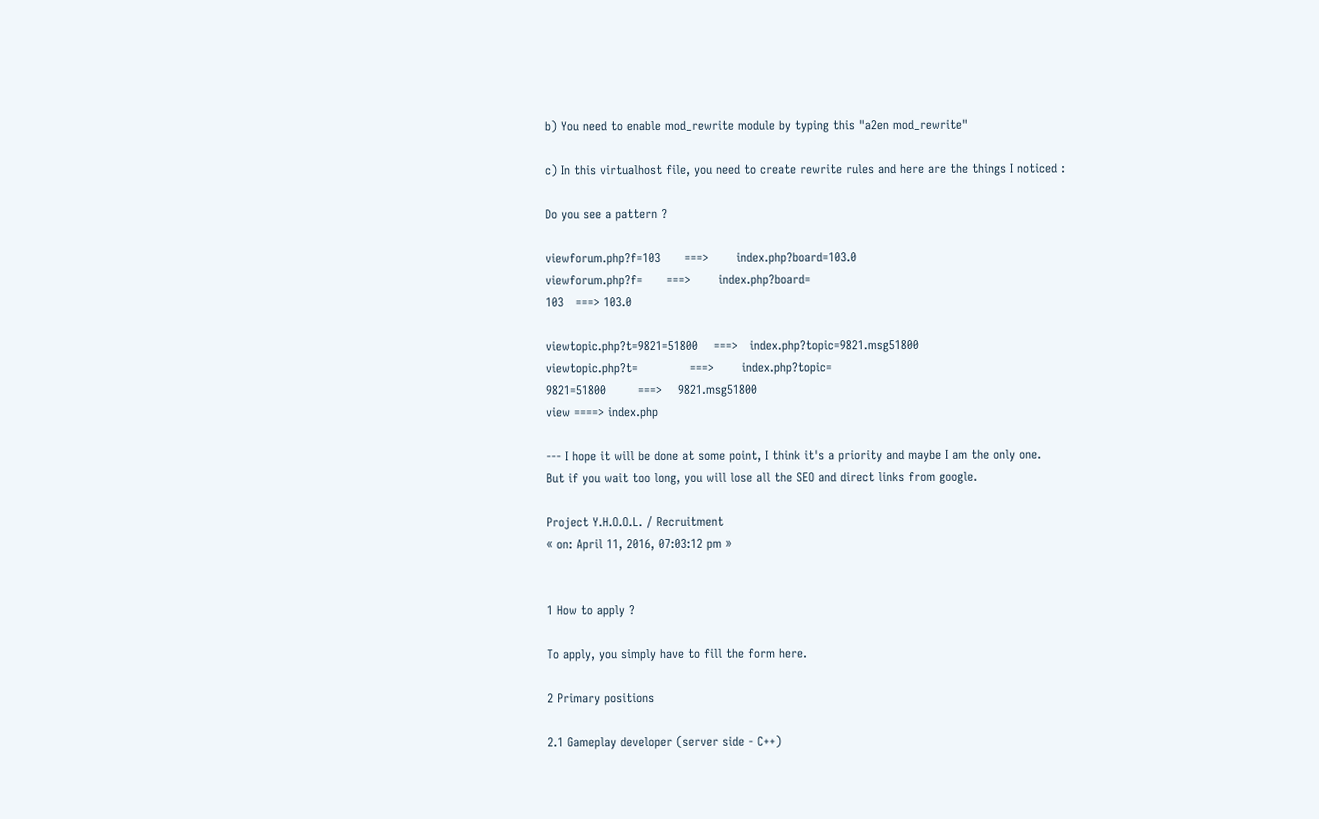b) You need to enable mod_rewrite module by typing this "a2en mod_rewrite"

c) In this virtualhost file, you need to create rewrite rules and here are the things I noticed :

Do you see a pattern ?

viewforum.php?f=103      ===>       index.php?board=103.0
viewforum.php?f=      ===>       index.php?board=
103   ===> 103.0

viewtopic.php?t=9821=51800    ===>   index.php?topic=9821.msg51800
viewtopic.php?t=             ===>       index.php?topic=
9821=51800        ===>    9821.msg51800
view ====> index.php

--- I hope it will be done at some point, I think it's a priority and maybe I am the only one.
But if you wait too long, you will lose all the SEO and direct links from google.

Project Y.H.O.O.L. / Recruitment
« on: April 11, 2016, 07:03:12 pm »


1 How to apply ?

To apply, you simply have to fill the form here.

2 Primary positions

2.1 Gameplay developer (server side - C++)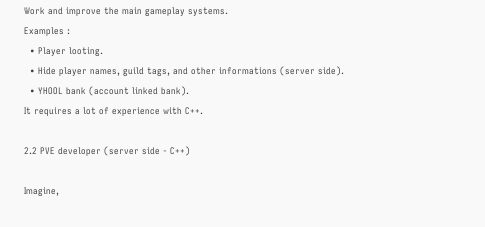Work and improve the main gameplay systems.
Examples :
  • Player looting.
  • Hide player names, guild tags, and other informations (server side).
  • YHOOL bank (account linked bank).
It requires a lot of experience with C++.

2.2 PVE developer (server side - C++)

Imagine,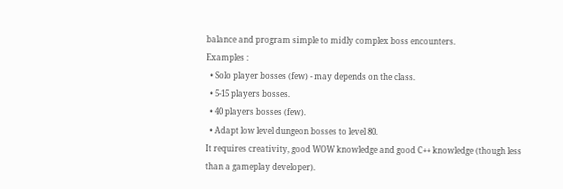balance and program simple to midly complex boss encounters.
Examples :
  • Solo player bosses (few) - may depends on the class.
  • 5-15 players bosses.
  • 40 players bosses (few).
  • Adapt low level dungeon bosses to level 80.
It requires creativity, good WOW knowledge and good C++ knowledge (though less than a gameplay developer).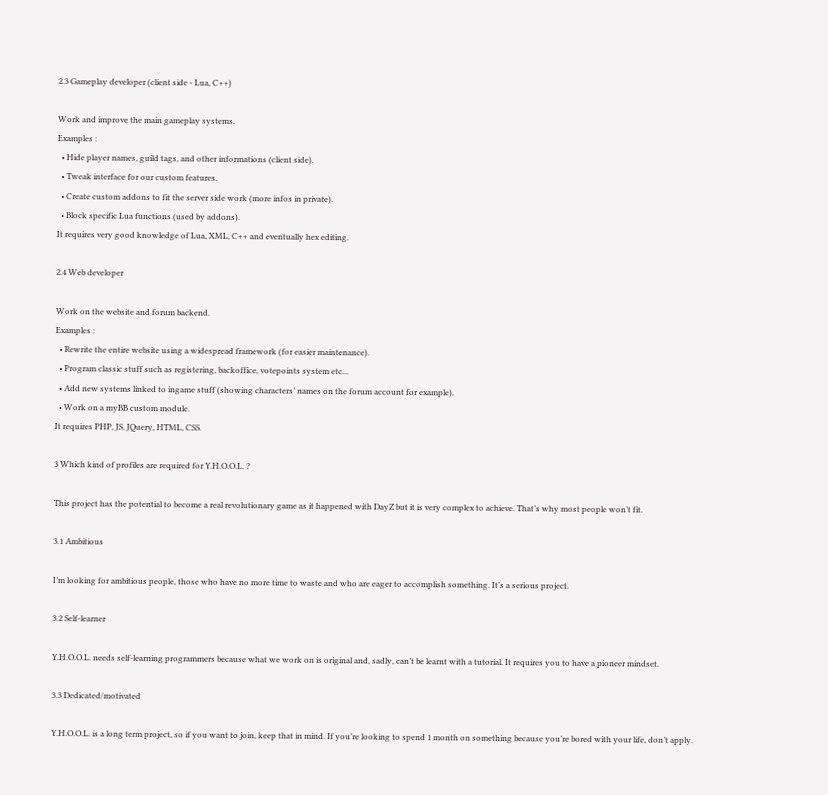2.3 Gameplay developer (client side - Lua, C++)

Work and improve the main gameplay systems.
Examples :
  • Hide player names, guild tags, and other informations (client side).
  • Tweak interface for our custom features.
  • Create custom addons to fit the server side work (more infos in private).
  • Block specific Lua functions (used by addons).
It requires very good knowledge of Lua, XML, C++ and eventually hex editing.

2.4 Web developer

Work on the website and forum backend.
Examples :
  • Rewrite the entire website using a widespread framework (for easier maintenance).
  • Program classic stuff such as registering, backoffice, votepoints system etc...
  • Add new systems linked to ingame stuff (showing characters’ names on the forum account for example).
  • Work on a myBB custom module.
It requires PHP, JS, JQuery, HTML, CSS.

3 Which kind of profiles are required for Y.H.O.O.L. ?

This project has the potential to become a real revolutionary game as it happened with DayZ but it is very complex to achieve. That’s why most people won’t fit.

3.1 Ambitious

I’m looking for ambitious people, those who have no more time to waste and who are eager to accomplish something. It’s a serious project.

3.2 Self-learner

Y.H.O.O.L. needs self-learning programmers because what we work on is original and, sadly, can’t be learnt with a tutorial. It requires you to have a pioneer mindset.

3.3 Dedicated/motivated

Y.H.O.O.L. is a long term project, so if you want to join, keep that in mind. If you’re looking to spend 1 month on something because you’re bored with your life, don’t apply.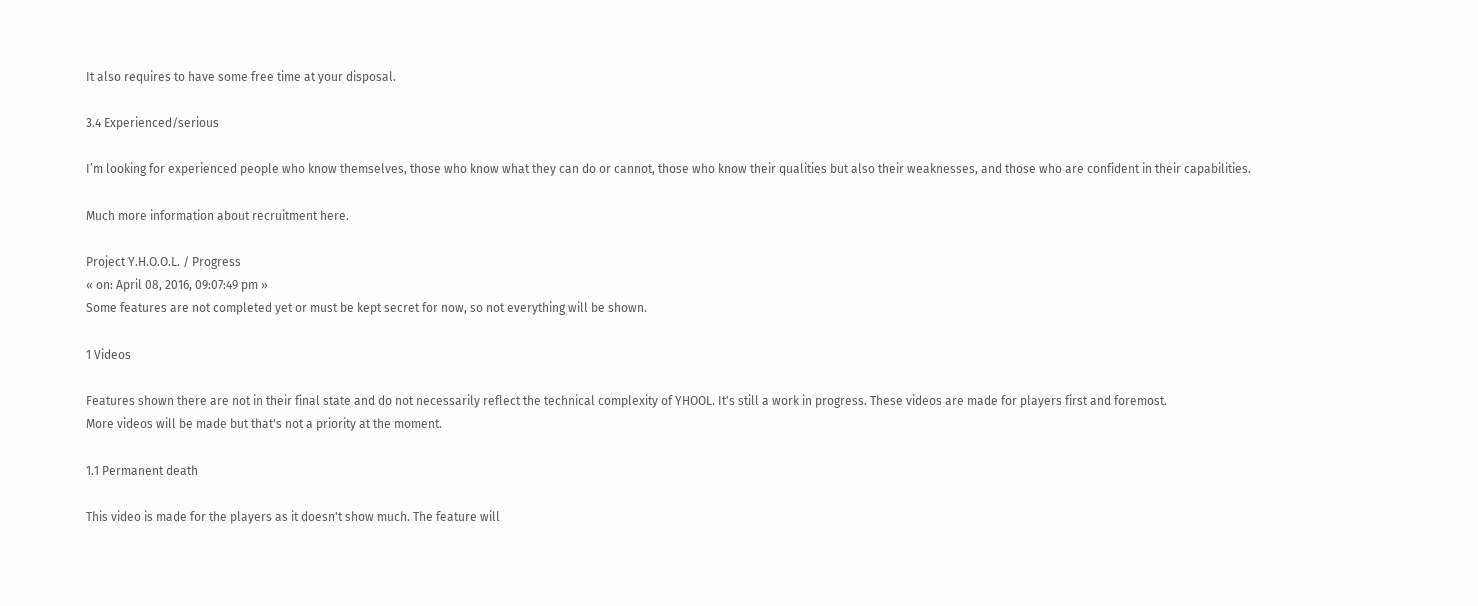It also requires to have some free time at your disposal.

3.4 Experienced/serious

I’m looking for experienced people who know themselves, those who know what they can do or cannot, those who know their qualities but also their weaknesses, and those who are confident in their capabilities.

Much more information about recruitment here.

Project Y.H.O.O.L. / Progress
« on: April 08, 2016, 09:07:49 pm »
Some features are not completed yet or must be kept secret for now, so not everything will be shown.

1 Videos

Features shown there are not in their final state and do not necessarily reflect the technical complexity of YHOOL. It's still a work in progress. These videos are made for players first and foremost.
More videos will be made but that's not a priority at the moment.

1.1 Permanent death

This video is made for the players as it doesn't show much. The feature will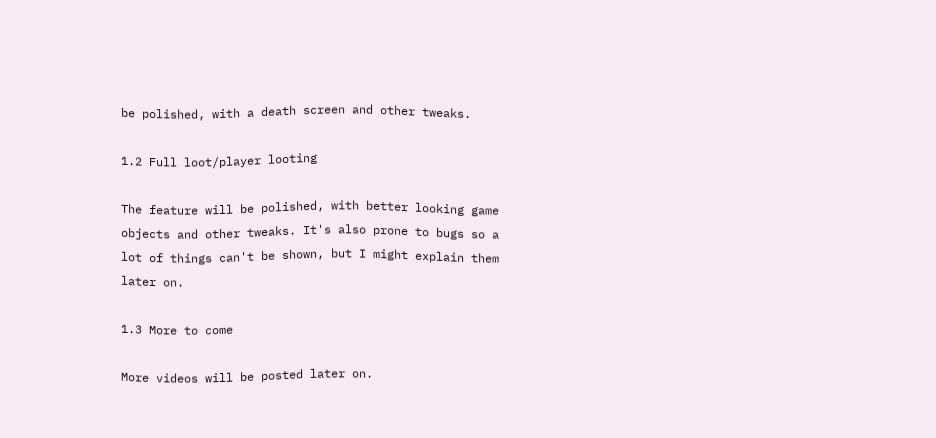be polished, with a death screen and other tweaks.

1.2 Full loot/player looting

The feature will be polished, with better looking game objects and other tweaks. It's also prone to bugs so a lot of things can't be shown, but I might explain them later on.

1.3 More to come

More videos will be posted later on.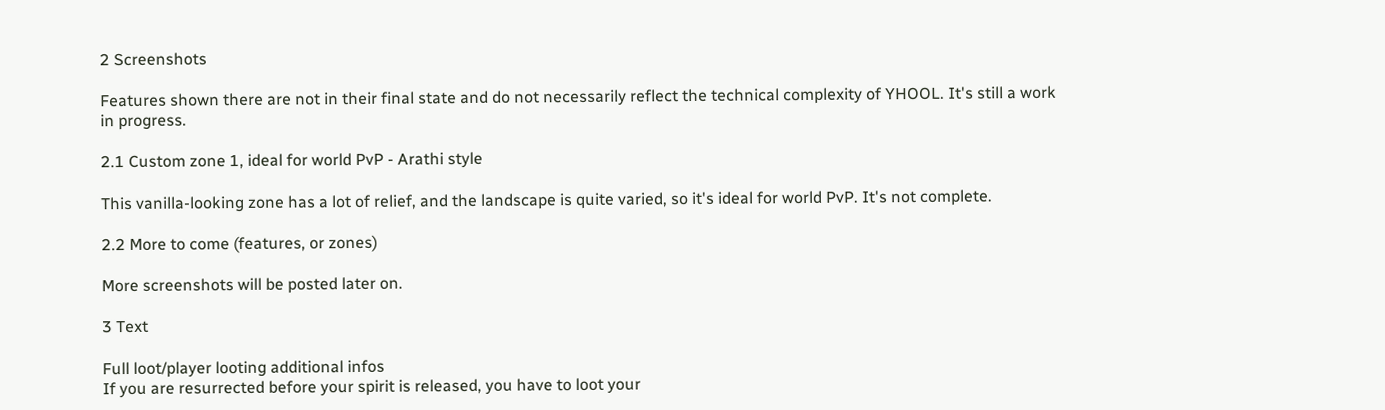2 Screenshots

Features shown there are not in their final state and do not necessarily reflect the technical complexity of YHOOL. It's still a work in progress.

2.1 Custom zone 1, ideal for world PvP - Arathi style

This vanilla-looking zone has a lot of relief, and the landscape is quite varied, so it's ideal for world PvP. It's not complete.

2.2 More to come (features, or zones)

More screenshots will be posted later on.

3 Text

Full loot/player looting additional infos
If you are resurrected before your spirit is released, you have to loot your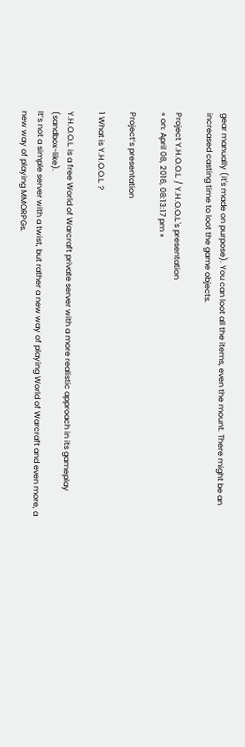gear manually (it's made on purpose). You can loot all the items, even the mount. There might be an increased casting time to loot the game objects.

Project Y.H.O.O.L. / Y.H.O.O.L.'s presentation
« on: April 08, 2016, 08:13:17 pm »

Project’s presentation

1 What is Y.H.O.O.L. ?

Y.H.O.O.L. is a free World of Warcraft private server with a more realistic approach in its gameplay (sandbox-like).
It’s not a simple server with a twist, but rather a new way of playing World of Warcraft and even more, a new way of playing MMORPGs.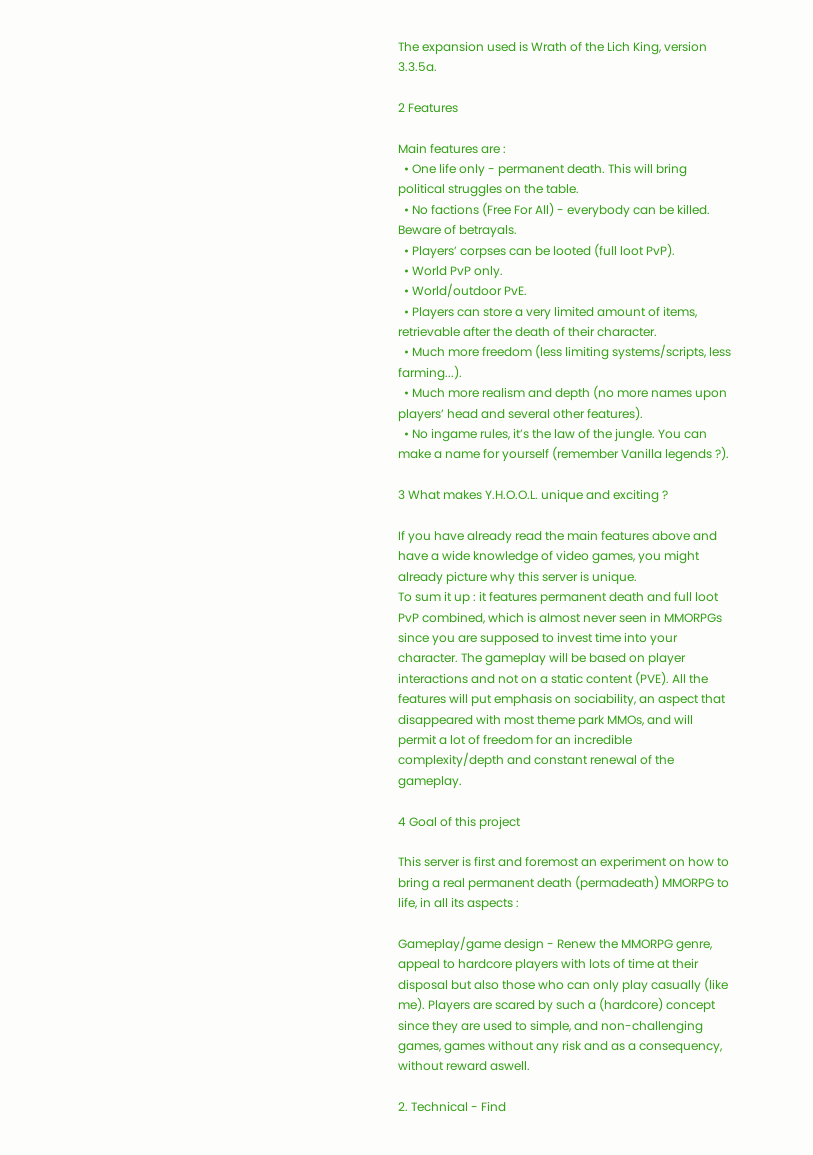The expansion used is Wrath of the Lich King, version 3.3.5a.

2 Features

Main features are :
  • One life only - permanent death. This will bring political struggles on the table.
  • No factions (Free For All) - everybody can be killed. Beware of betrayals.
  • Players’ corpses can be looted (full loot PvP).
  • World PvP only.
  • World/outdoor PvE.
  • Players can store a very limited amount of items, retrievable after the death of their character.
  • Much more freedom (less limiting systems/scripts, less farming...).
  • Much more realism and depth (no more names upon players’ head and several other features).
  • No ingame rules, it’s the law of the jungle. You can make a name for yourself (remember Vanilla legends ?).

3 What makes Y.H.O.O.L. unique and exciting ?

If you have already read the main features above and have a wide knowledge of video games, you might already picture why this server is unique.
To sum it up : it features permanent death and full loot PvP combined, which is almost never seen in MMORPGs since you are supposed to invest time into your character. The gameplay will be based on player interactions and not on a static content (PVE). All the features will put emphasis on sociability, an aspect that disappeared with most theme park MMOs, and will permit a lot of freedom for an incredible complexity/depth and constant renewal of the gameplay.

4 Goal of this project

This server is first and foremost an experiment on how to bring a real permanent death (permadeath) MMORPG to life, in all its aspects :

Gameplay/game design - Renew the MMORPG genre, appeal to hardcore players with lots of time at their disposal but also those who can only play casually (like me). Players are scared by such a (hardcore) concept since they are used to simple, and non-challenging games, games without any risk and as a consequency, without reward aswell.

2. Technical - Find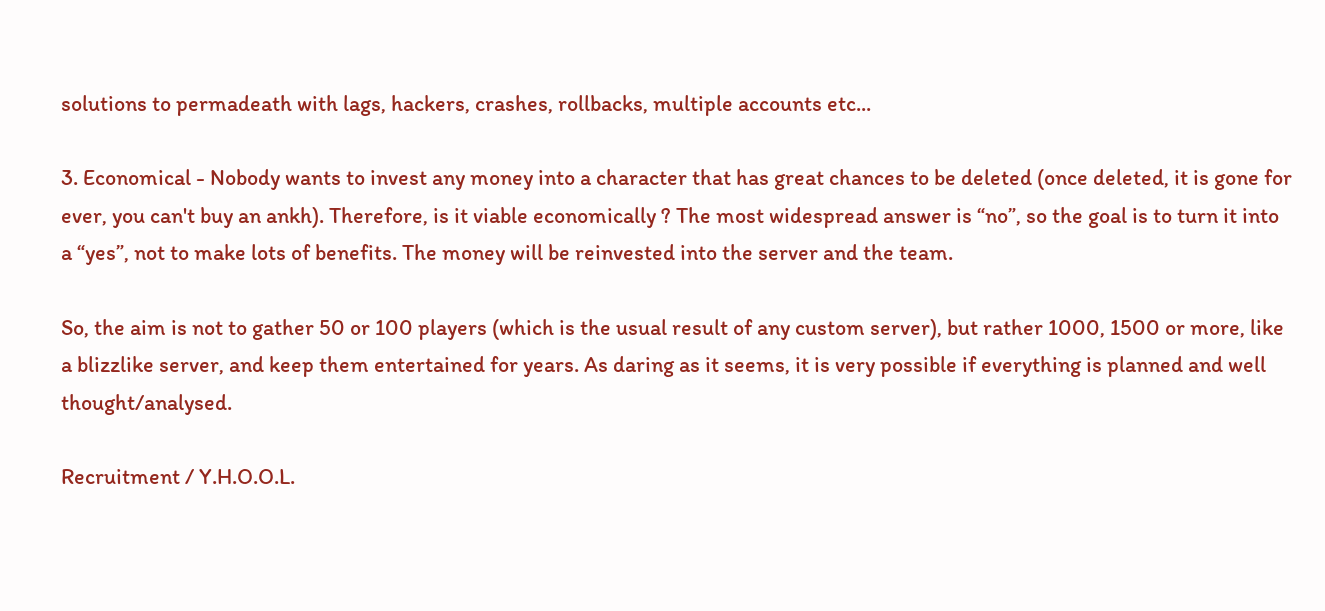solutions to permadeath with lags, hackers, crashes, rollbacks, multiple accounts etc...

3. Economical - Nobody wants to invest any money into a character that has great chances to be deleted (once deleted, it is gone for ever, you can't buy an ankh). Therefore, is it viable economically ? The most widespread answer is “no”, so the goal is to turn it into a “yes”, not to make lots of benefits. The money will be reinvested into the server and the team.

So, the aim is not to gather 50 or 100 players (which is the usual result of any custom server), but rather 1000, 1500 or more, like a blizzlike server, and keep them entertained for years. As daring as it seems, it is very possible if everything is planned and well thought/analysed.

Recruitment / Y.H.O.O.L.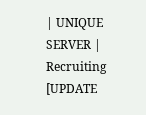| UNIQUE SERVER | Recruiting [UPDATE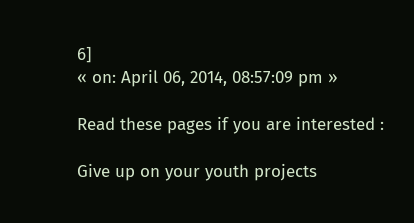6]
« on: April 06, 2014, 08:57:09 pm »

Read these pages if you are interested :

Give up on your youth projects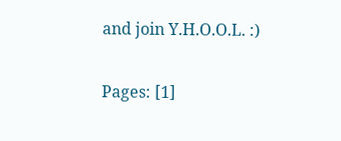and join Y.H.O.O.L. :)

Pages: [1]